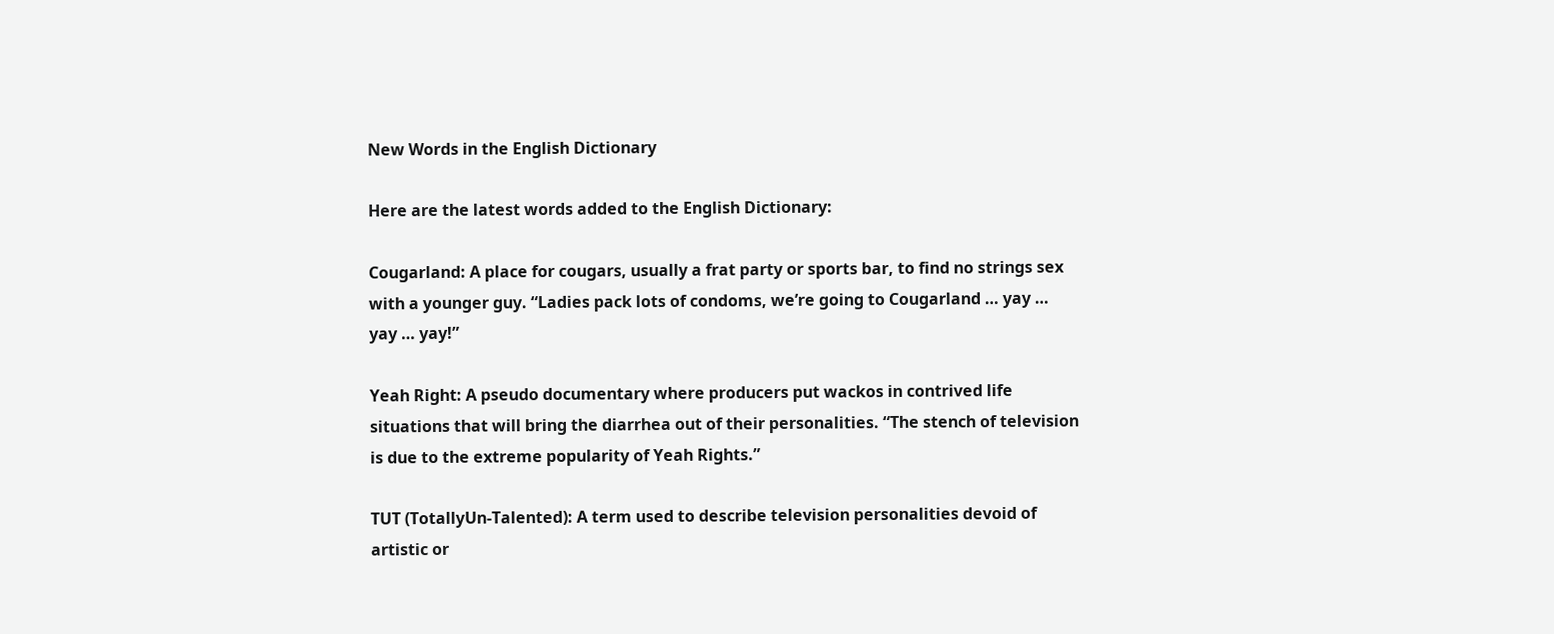New Words in the English Dictionary

Here are the latest words added to the English Dictionary:

Cougarland: A place for cougars, usually a frat party or sports bar, to find no strings sex with a younger guy. “Ladies pack lots of condoms, we’re going to Cougarland … yay … yay … yay!”

Yeah Right: A pseudo documentary where producers put wackos in contrived life situations that will bring the diarrhea out of their personalities. “The stench of television is due to the extreme popularity of Yeah Rights.”

TUT (TotallyUn-Talented): A term used to describe television personalities devoid of artistic or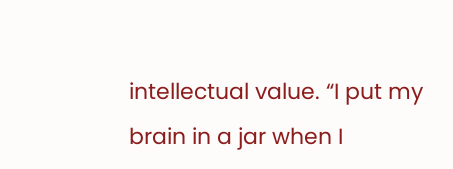intellectual value. “I put my brain in a jar when I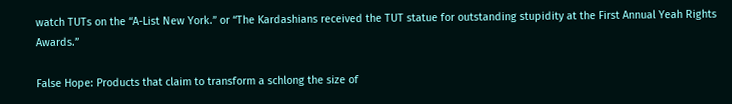watch TUTs on the “A-List New York.” or “The Kardashians received the TUT statue for outstanding stupidity at the First Annual Yeah Rights Awards.”

False Hope: Products that claim to transform a schlong the size of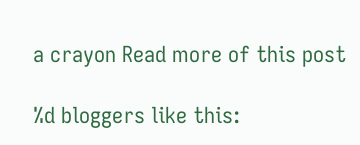a crayon Read more of this post

%d bloggers like this: